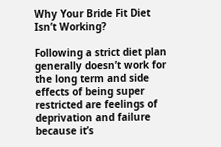Why Your Bride Fit Diet Isn’t Working?

Following a strict diet plan generally doesn’t work for the long term and side effects of being super restricted are feelings of deprivation and failure because it’s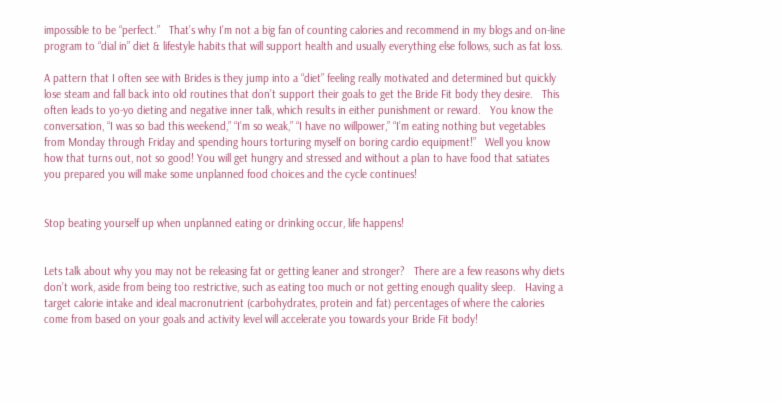impossible to be “perfect.”   That’s why I’m not a big fan of counting calories and recommend in my blogs and on-line program to “dial in” diet & lifestyle habits that will support health and usually everything else follows, such as fat loss.

A pattern that I often see with Brides is they jump into a “diet” feeling really motivated and determined but quickly lose steam and fall back into old routines that don’t support their goals to get the Bride Fit body they desire.   This often leads to yo-yo dieting and negative inner talk, which results in either punishment or reward.   You know the conversation, “I was so bad this weekend,” “I’m so weak,” “I have no willpower,” “I’m eating nothing but vegetables from Monday through Friday and spending hours torturing myself on boring cardio equipment!”   Well you know how that turns out, not so good! You will get hungry and stressed and without a plan to have food that satiates you prepared you will make some unplanned food choices and the cycle continues!


Stop beating yourself up when unplanned eating or drinking occur, life happens!


Lets talk about why you may not be releasing fat or getting leaner and stronger?   There are a few reasons why diets don’t work, aside from being too restrictive, such as eating too much or not getting enough quality sleep.   Having a target calorie intake and ideal macronutrient (carbohydrates, protein and fat) percentages of where the calories come from based on your goals and activity level will accelerate you towards your Bride Fit body!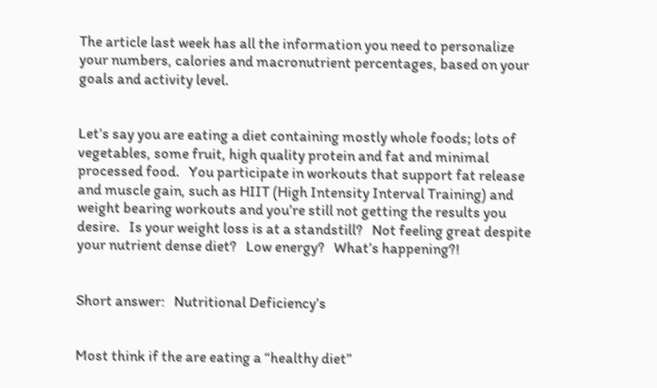The article last week has all the information you need to personalize your numbers, calories and macronutrient percentages, based on your goals and activity level.


Let’s say you are eating a diet containing mostly whole foods; lots of vegetables, some fruit, high quality protein and fat and minimal processed food.   You participate in workouts that support fat release and muscle gain, such as HIIT (High Intensity Interval Training) and weight bearing workouts and you’re still not getting the results you desire.   Is your weight loss is at a standstill?   Not feeling great despite your nutrient dense diet?   Low energy?   What’s happening?!


Short answer:   Nutritional Deficiency’s


Most think if the are eating a “healthy diet”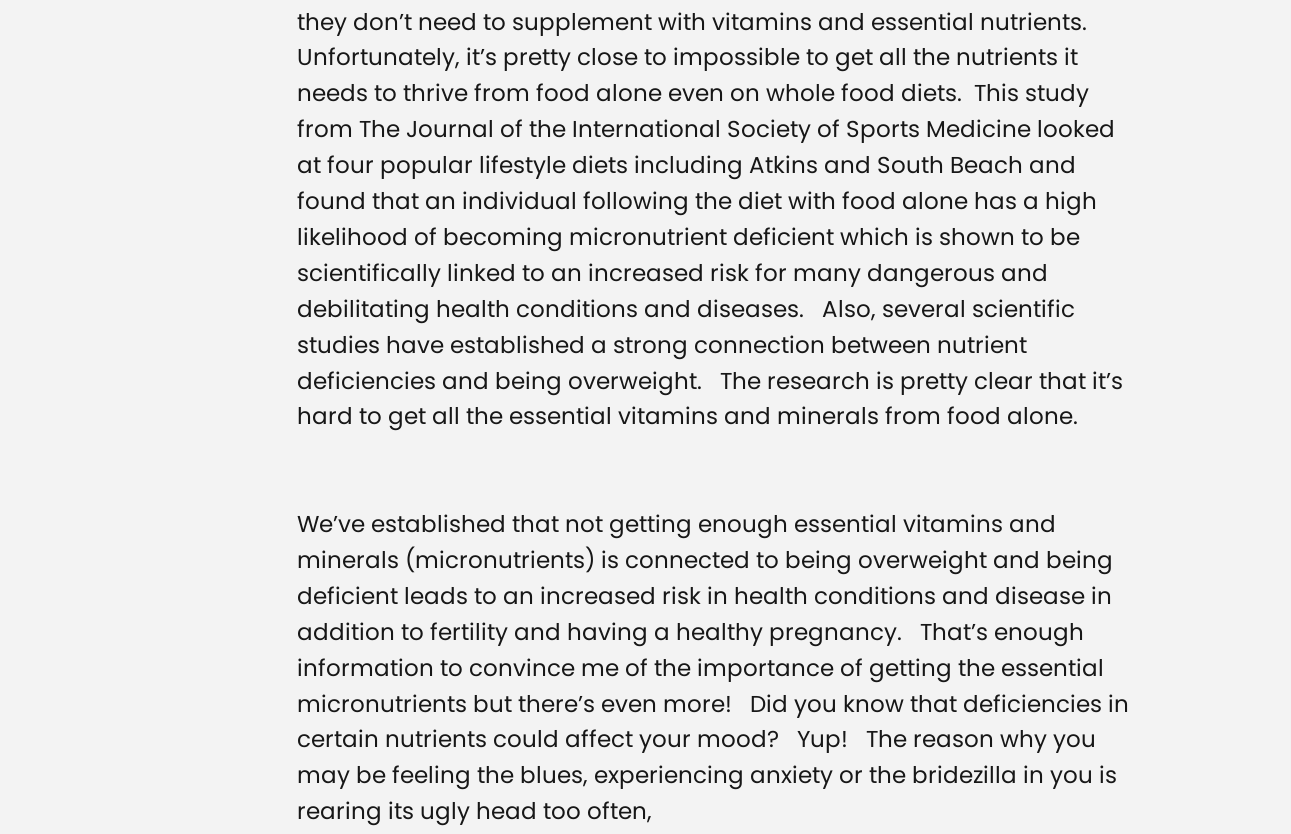they don’t need to supplement with vitamins and essential nutrients.   Unfortunately, it’s pretty close to impossible to get all the nutrients it needs to thrive from food alone even on whole food diets.  This study from The Journal of the International Society of Sports Medicine looked at four popular lifestyle diets including Atkins and South Beach and found that an individual following the diet with food alone has a high likelihood of becoming micronutrient deficient which is shown to be scientifically linked to an increased risk for many dangerous and debilitating health conditions and diseases.   Also, several scientific studies have established a strong connection between nutrient deficiencies and being overweight.   The research is pretty clear that it’s hard to get all the essential vitamins and minerals from food alone.


We’ve established that not getting enough essential vitamins and minerals (micronutrients) is connected to being overweight and being deficient leads to an increased risk in health conditions and disease in addition to fertility and having a healthy pregnancy.   That’s enough information to convince me of the importance of getting the essential micronutrients but there’s even more!   Did you know that deficiencies in certain nutrients could affect your mood?   Yup!   The reason why you may be feeling the blues, experiencing anxiety or the bridezilla in you is rearing its ugly head too often,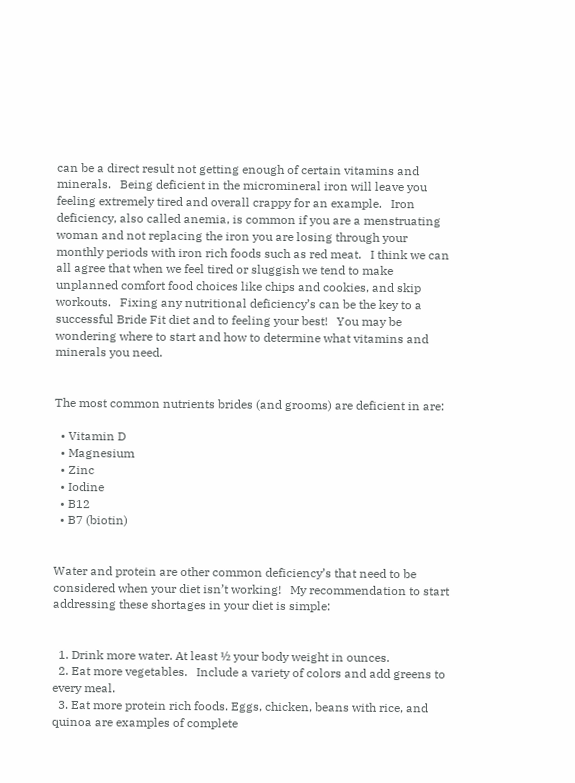can be a direct result not getting enough of certain vitamins and minerals.   Being deficient in the micromineral iron will leave you feeling extremely tired and overall crappy for an example.   Iron deficiency, also called anemia, is common if you are a menstruating woman and not replacing the iron you are losing through your monthly periods with iron rich foods such as red meat.   I think we can all agree that when we feel tired or sluggish we tend to make unplanned comfort food choices like chips and cookies, and skip workouts.   Fixing any nutritional deficiency’s can be the key to a successful Bride Fit diet and to feeling your best!   You may be wondering where to start and how to determine what vitamins and minerals you need.


The most common nutrients brides (and grooms) are deficient in are:

  • Vitamin D
  • Magnesium
  • Zinc
  • Iodine
  • B12
  • B7 (biotin)


Water and protein are other common deficiency’s that need to be considered when your diet isn’t working!   My recommendation to start addressing these shortages in your diet is simple:


  1. Drink more water. At least ½ your body weight in ounces.
  2. Eat more vegetables.   Include a variety of colors and add greens to every meal.
  3. Eat more protein rich foods. Eggs, chicken, beans with rice, and quinoa are examples of complete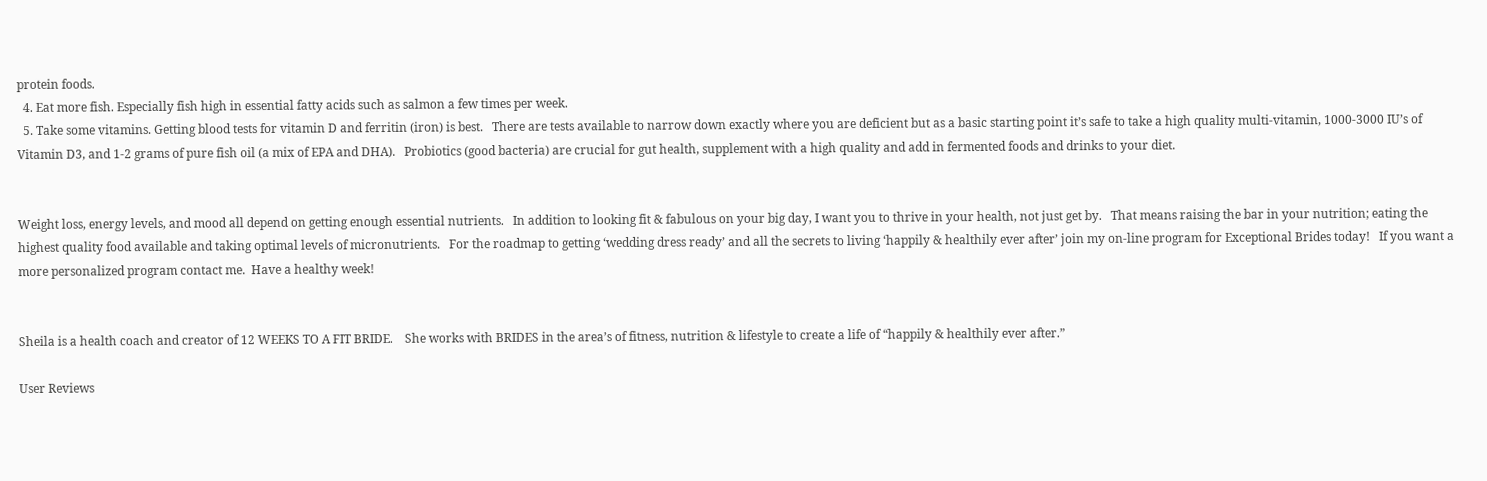protein foods.
  4. Eat more fish. Especially fish high in essential fatty acids such as salmon a few times per week.
  5. Take some vitamins. Getting blood tests for vitamin D and ferritin (iron) is best.   There are tests available to narrow down exactly where you are deficient but as a basic starting point it’s safe to take a high quality multi-vitamin, 1000-3000 IU’s of Vitamin D3, and 1-2 grams of pure fish oil (a mix of EPA and DHA).   Probiotics (good bacteria) are crucial for gut health, supplement with a high quality and add in fermented foods and drinks to your diet.


Weight loss, energy levels, and mood all depend on getting enough essential nutrients.   In addition to looking fit & fabulous on your big day, I want you to thrive in your health, not just get by.   That means raising the bar in your nutrition; eating the highest quality food available and taking optimal levels of micronutrients.   For the roadmap to getting ‘wedding dress ready’ and all the secrets to living ‘happily & healthily ever after’ join my on-line program for Exceptional Brides today!   If you want a more personalized program contact me.  Have a healthy week!


Sheila is a health coach and creator of 12 WEEKS TO A FIT BRIDE.    She works with BRIDES in the area’s of fitness, nutrition & lifestyle to create a life of “happily & healthily ever after.”

User Reviews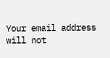Your email address will not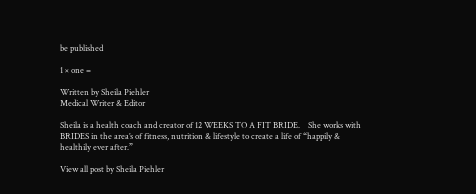be published

1 × one =

Written by Sheila Piehler
Medical Writer & Editor

Sheila is a health coach and creator of 12 WEEKS TO A FIT BRIDE.    She works with BRIDES in the area’s of fitness, nutrition & lifestyle to create a life of “happily & healthily ever after.”

View all post by Sheila Piehler